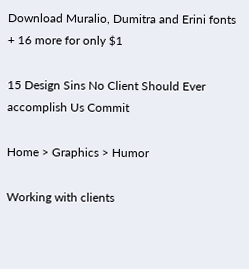Download Muralio, Dumitra and Erini fonts + 16 more for only $1

15 Design Sins No Client Should Ever accomplish Us Commit

Home > Graphics > Humor

Working with clients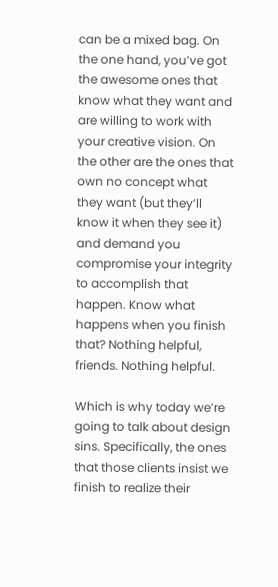can be a mixed bag. On the one hand, you’ve got the awesome ones that know what they want and are willing to work with your creative vision. On the other are the ones that own no concept what they want (but they’ll know it when they see it) and demand you compromise your integrity to accomplish that happen. Know what happens when you finish that? Nothing helpful, friends. Nothing helpful.

Which is why today we’re going to talk about design sins. Specifically, the ones that those clients insist we finish to realize their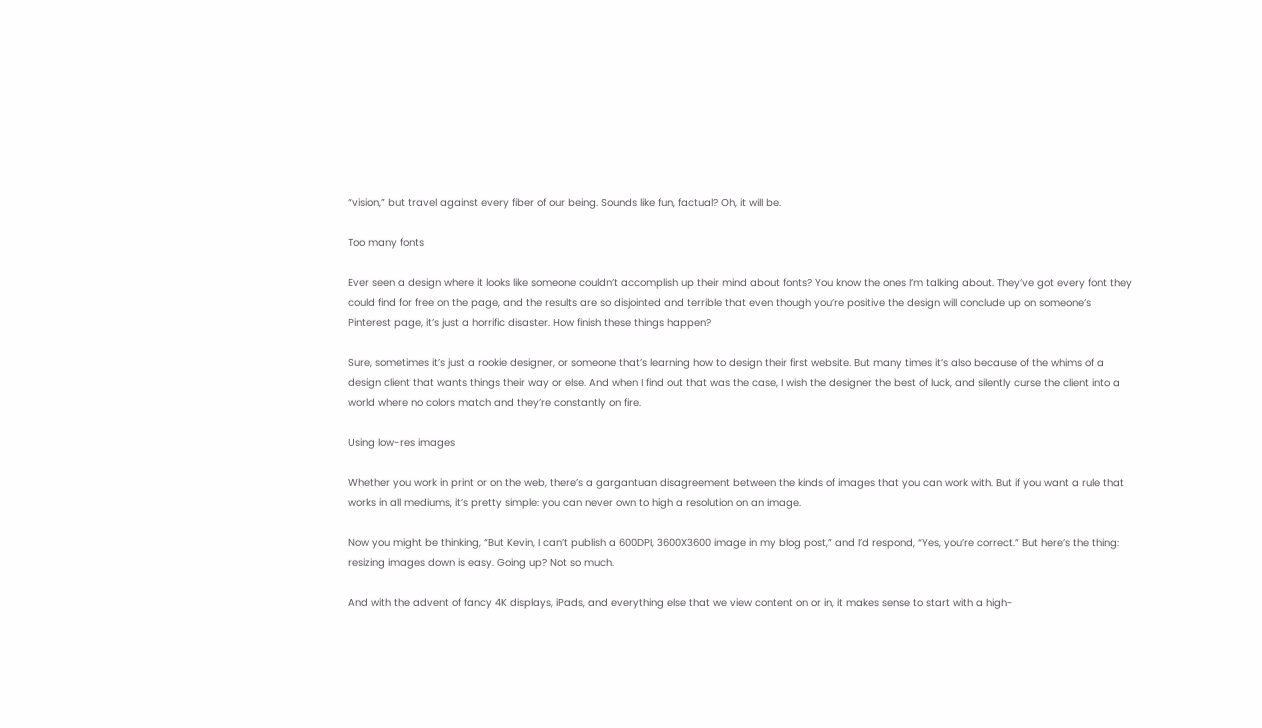“vision,” but travel against every fiber of our being. Sounds like fun, factual? Oh, it will be.

Too many fonts

Ever seen a design where it looks like someone couldn’t accomplish up their mind about fonts? You know the ones I’m talking about. They’ve got every font they could find for free on the page, and the results are so disjointed and terrible that even though you’re positive the design will conclude up on someone’s Pinterest page, it’s just a horrific disaster. How finish these things happen?

Sure, sometimes it’s just a rookie designer, or someone that’s learning how to design their first website. But many times it’s also because of the whims of a design client that wants things their way or else. And when I find out that was the case, I wish the designer the best of luck, and silently curse the client into a world where no colors match and they’re constantly on fire.

Using low-res images

Whether you work in print or on the web, there’s a gargantuan disagreement between the kinds of images that you can work with. But if you want a rule that works in all mediums, it’s pretty simple: you can never own to high a resolution on an image.

Now you might be thinking, “But Kevin, I can’t publish a 600DPI, 3600X3600 image in my blog post,” and I’d respond, “Yes, you’re correct.” But here’s the thing: resizing images down is easy. Going up? Not so much.

And with the advent of fancy 4K displays, iPads, and everything else that we view content on or in, it makes sense to start with a high-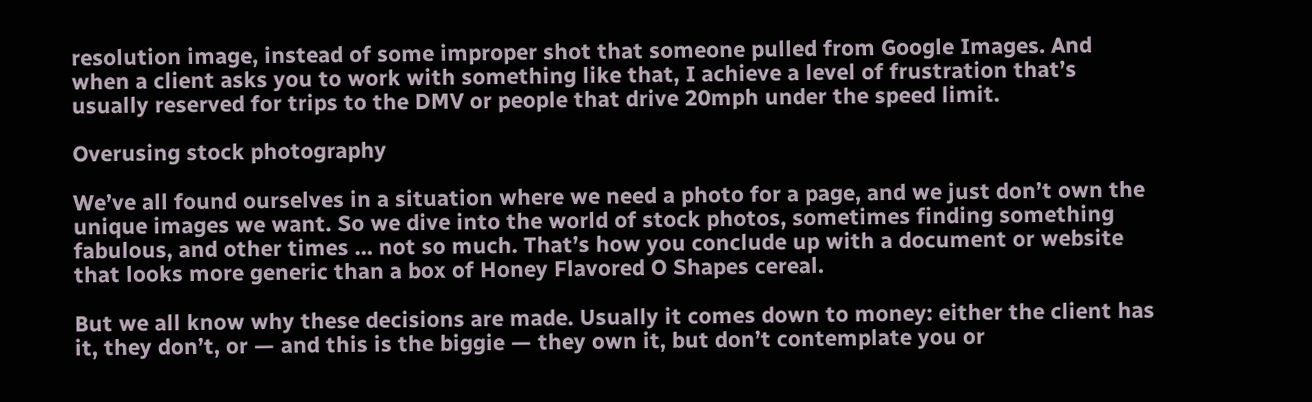resolution image, instead of some improper shot that someone pulled from Google Images. And when a client asks you to work with something like that, I achieve a level of frustration that’s usually reserved for trips to the DMV or people that drive 20mph under the speed limit.

Overusing stock photography

We’ve all found ourselves in a situation where we need a photo for a page, and we just don’t own the unique images we want. So we dive into the world of stock photos, sometimes finding something fabulous, and other times … not so much. That’s how you conclude up with a document or website that looks more generic than a box of Honey Flavored O Shapes cereal.

But we all know why these decisions are made. Usually it comes down to money: either the client has it, they don’t, or — and this is the biggie — they own it, but don’t contemplate you or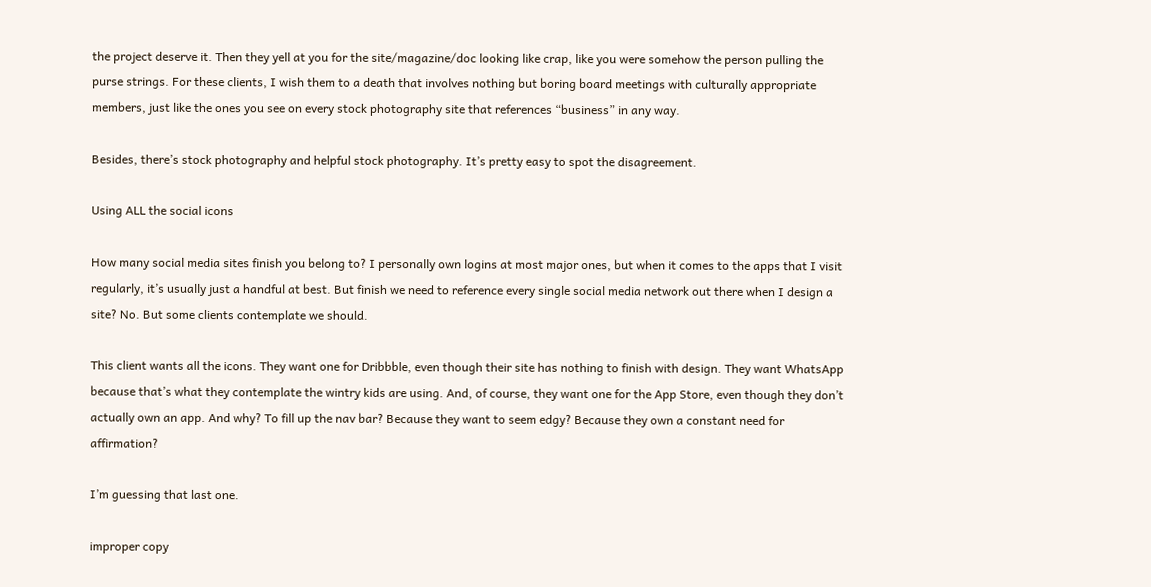the project deserve it. Then they yell at you for the site/magazine/doc looking like crap, like you were somehow the person pulling the purse strings. For these clients, I wish them to a death that involves nothing but boring board meetings with culturally appropriate members, just like the ones you see on every stock photography site that references “business” in any way.

Besides, there’s stock photography and helpful stock photography. It’s pretty easy to spot the disagreement.

Using ALL the social icons

How many social media sites finish you belong to? I personally own logins at most major ones, but when it comes to the apps that I visit regularly, it’s usually just a handful at best. But finish we need to reference every single social media network out there when I design a site? No. But some clients contemplate we should.

This client wants all the icons. They want one for Dribbble, even though their site has nothing to finish with design. They want WhatsApp because that’s what they contemplate the wintry kids are using. And, of course, they want one for the App Store, even though they don’t actually own an app. And why? To fill up the nav bar? Because they want to seem edgy? Because they own a constant need for affirmation?

I’m guessing that last one.

improper copy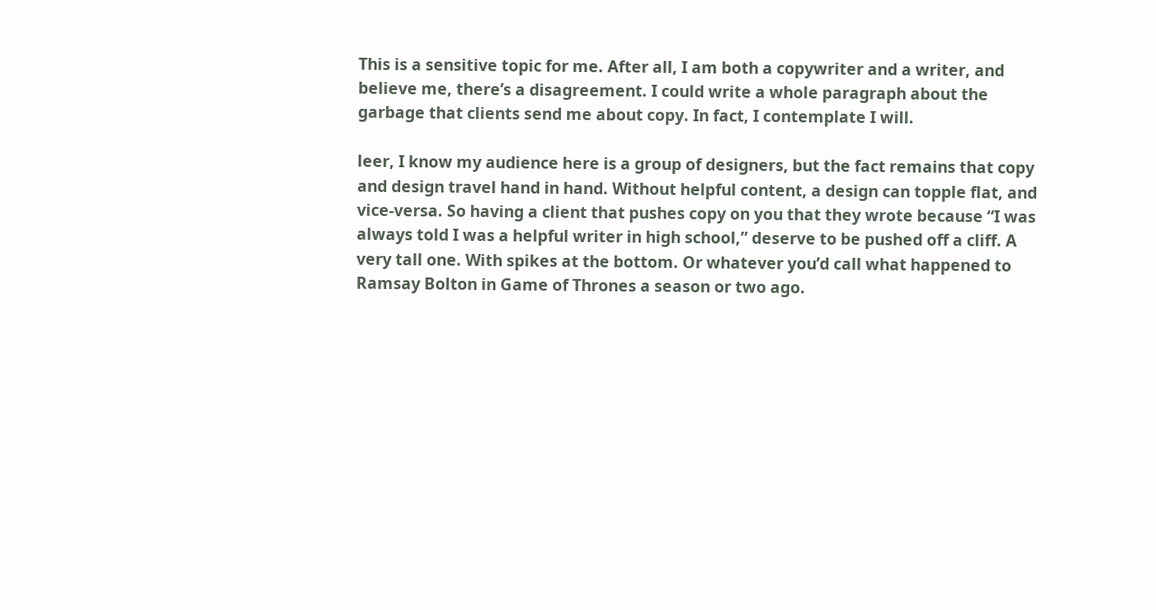This is a sensitive topic for me. After all, I am both a copywriter and a writer, and believe me, there’s a disagreement. I could write a whole paragraph about the garbage that clients send me about copy. In fact, I contemplate I will.

leer, I know my audience here is a group of designers, but the fact remains that copy and design travel hand in hand. Without helpful content, a design can topple flat, and vice-versa. So having a client that pushes copy on you that they wrote because “I was always told I was a helpful writer in high school,” deserve to be pushed off a cliff. A very tall one. With spikes at the bottom. Or whatever you’d call what happened to Ramsay Bolton in Game of Thrones a season or two ago.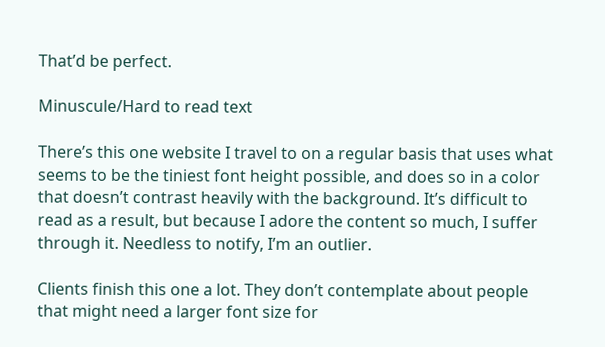That’d be perfect.

Minuscule/Hard to read text

There’s this one website I travel to on a regular basis that uses what seems to be the tiniest font height possible, and does so in a color that doesn’t contrast heavily with the background. It’s difficult to read as a result, but because I adore the content so much, I suffer through it. Needless to notify, I’m an outlier.

Clients finish this one a lot. They don’t contemplate about people that might need a larger font size for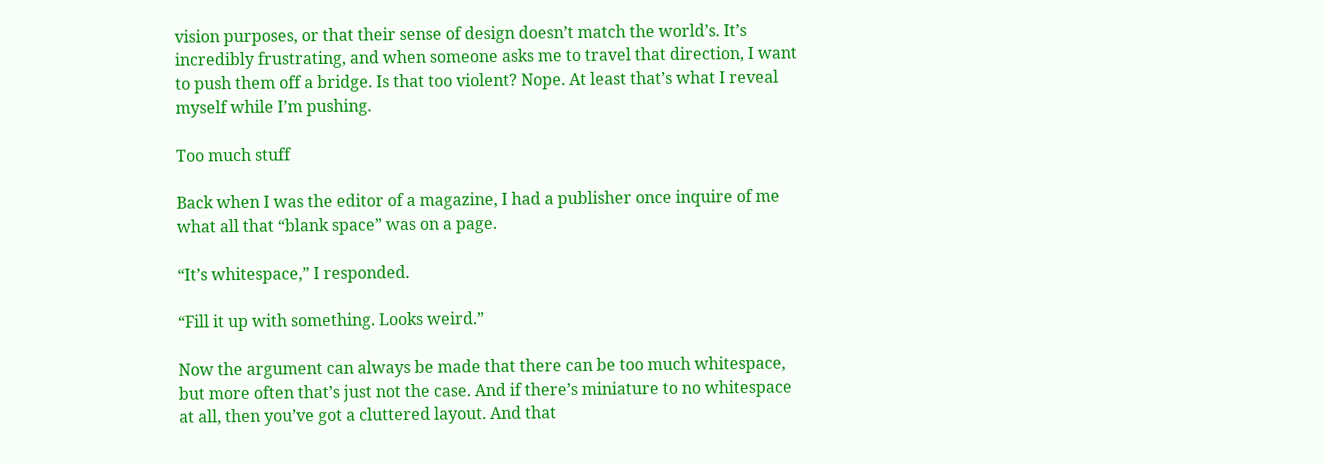vision purposes, or that their sense of design doesn’t match the world’s. It’s incredibly frustrating, and when someone asks me to travel that direction, I want to push them off a bridge. Is that too violent? Nope. At least that’s what I reveal myself while I’m pushing.

Too much stuff

Back when I was the editor of a magazine, I had a publisher once inquire of me what all that “blank space” was on a page.

“It’s whitespace,” I responded.

“Fill it up with something. Looks weird.”

Now the argument can always be made that there can be too much whitespace, but more often that’s just not the case. And if there’s miniature to no whitespace at all, then you’ve got a cluttered layout. And that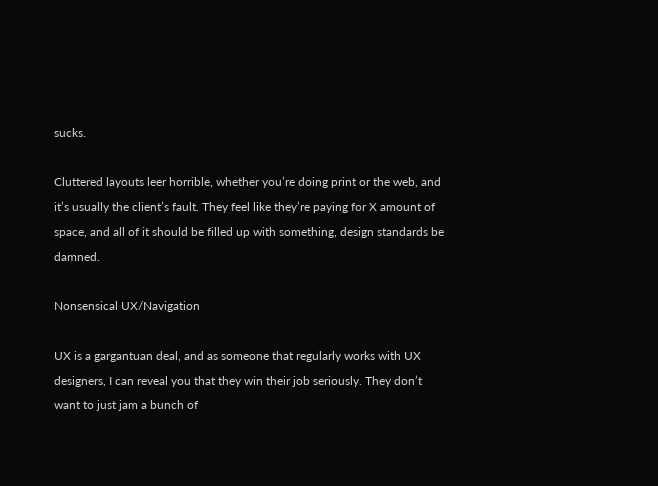sucks.

Cluttered layouts leer horrible, whether you’re doing print or the web, and it’s usually the client’s fault. They feel like they’re paying for X amount of space, and all of it should be filled up with something, design standards be damned.

Nonsensical UX/Navigation

UX is a gargantuan deal, and as someone that regularly works with UX designers, I can reveal you that they win their job seriously. They don’t want to just jam a bunch of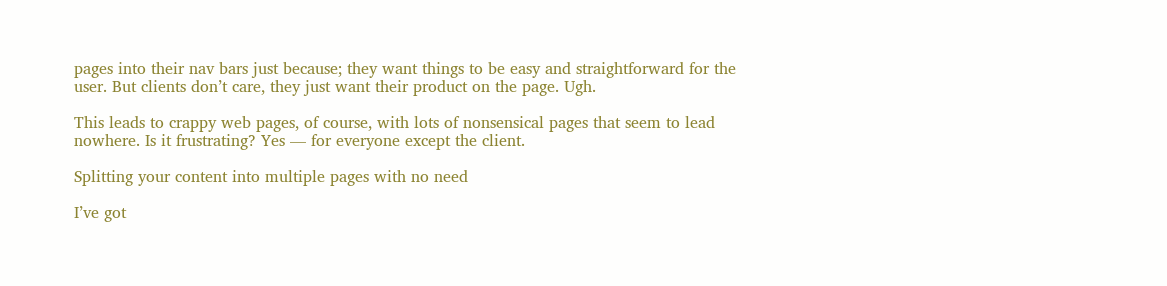pages into their nav bars just because; they want things to be easy and straightforward for the user. But clients don’t care, they just want their product on the page. Ugh.

This leads to crappy web pages, of course, with lots of nonsensical pages that seem to lead nowhere. Is it frustrating? Yes — for everyone except the client.

Splitting your content into multiple pages with no need

I’ve got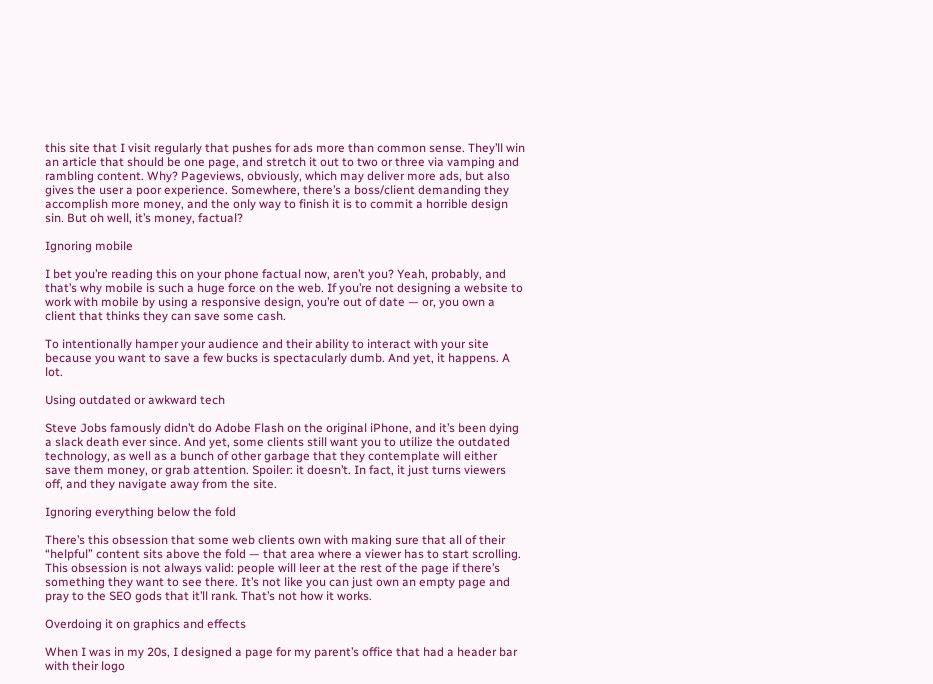this site that I visit regularly that pushes for ads more than common sense. They’ll win an article that should be one page, and stretch it out to two or three via vamping and rambling content. Why? Pageviews, obviously, which may deliver more ads, but also gives the user a poor experience. Somewhere, there’s a boss/client demanding they accomplish more money, and the only way to finish it is to commit a horrible design sin. But oh well, it’s money, factual?

Ignoring mobile

I bet you’re reading this on your phone factual now, aren’t you? Yeah, probably, and that’s why mobile is such a huge force on the web. If you’re not designing a website to work with mobile by using a responsive design, you’re out of date — or, you own a client that thinks they can save some cash.

To intentionally hamper your audience and their ability to interact with your site because you want to save a few bucks is spectacularly dumb. And yet, it happens. A lot.

Using outdated or awkward tech

Steve Jobs famously didn’t do Adobe Flash on the original iPhone, and it’s been dying a slack death ever since. And yet, some clients still want you to utilize the outdated technology, as well as a bunch of other garbage that they contemplate will either save them money, or grab attention. Spoiler: it doesn’t. In fact, it just turns viewers off, and they navigate away from the site.

Ignoring everything below the fold

There’s this obsession that some web clients own with making sure that all of their “helpful” content sits above the fold — that area where a viewer has to start scrolling. This obsession is not always valid: people will leer at the rest of the page if there’s something they want to see there. It’s not like you can just own an empty page and pray to the SEO gods that it’ll rank. That’s not how it works.

Overdoing it on graphics and effects

When I was in my 20s, I designed a page for my parent’s office that had a header bar with their logo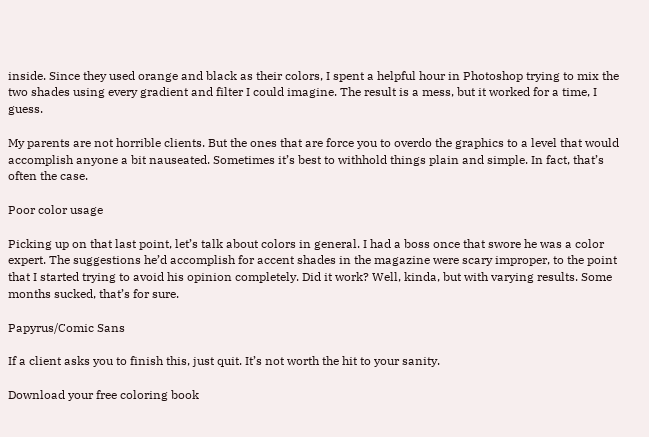inside. Since they used orange and black as their colors, I spent a helpful hour in Photoshop trying to mix the two shades using every gradient and filter I could imagine. The result is a mess, but it worked for a time, I guess.

My parents are not horrible clients. But the ones that are force you to overdo the graphics to a level that would accomplish anyone a bit nauseated. Sometimes it’s best to withhold things plain and simple. In fact, that’s often the case.

Poor color usage

Picking up on that last point, let’s talk about colors in general. I had a boss once that swore he was a color expert. The suggestions he’d accomplish for accent shades in the magazine were scary improper, to the point that I started trying to avoid his opinion completely. Did it work? Well, kinda, but with varying results. Some months sucked, that’s for sure.

Papyrus/Comic Sans

If a client asks you to finish this, just quit. It’s not worth the hit to your sanity.

Download your free coloring book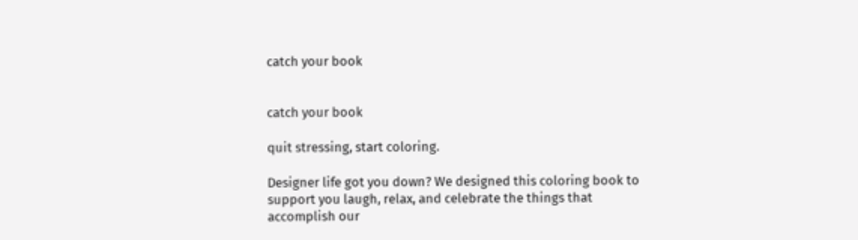catch your book


catch your book

quit stressing, start coloring.

Designer life got you down? We designed this coloring book to support you laugh, relax, and celebrate the things that accomplish our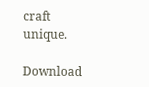craft unique.

Download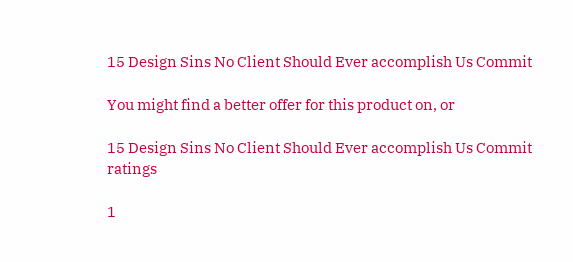15 Design Sins No Client Should Ever accomplish Us Commit

You might find a better offer for this product on, or

15 Design Sins No Client Should Ever accomplish Us Commit ratings

1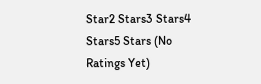Star2 Stars3 Stars4 Stars5 Stars (No Ratings Yet)